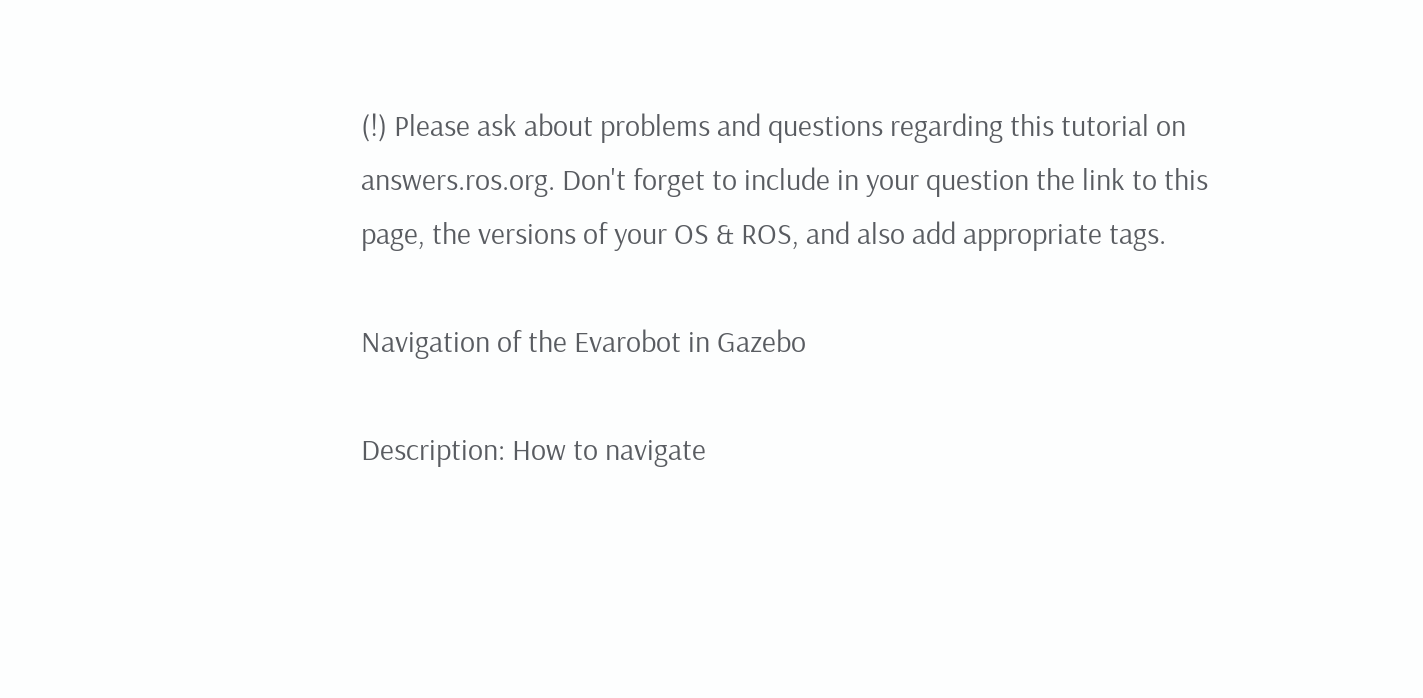(!) Please ask about problems and questions regarding this tutorial on answers.ros.org. Don't forget to include in your question the link to this page, the versions of your OS & ROS, and also add appropriate tags.

Navigation of the Evarobot in Gazebo

Description: How to navigate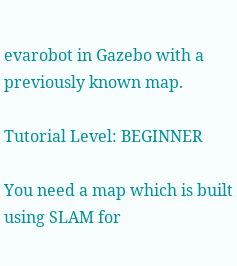evarobot in Gazebo with a previously known map.

Tutorial Level: BEGINNER

You need a map which is built using SLAM for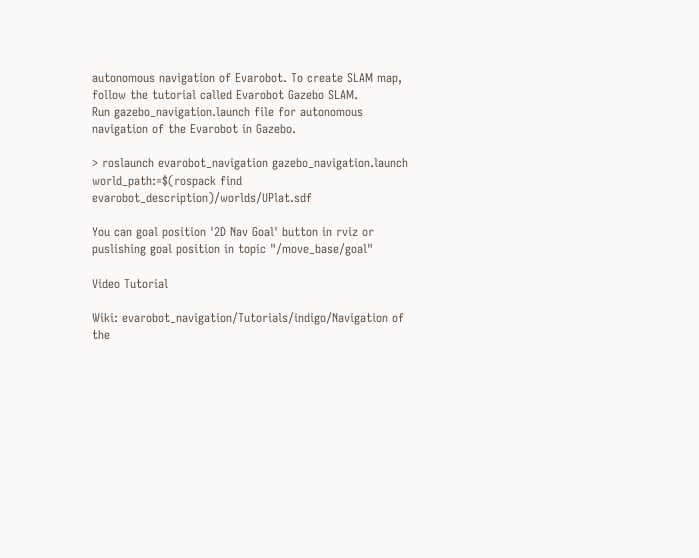autonomous navigation of Evarobot. To create SLAM map, follow the tutorial called Evarobot Gazebo SLAM.
Run gazebo_navigation.launch file for autonomous navigation of the Evarobot in Gazebo.

> roslaunch evarobot_navigation gazebo_navigation.launch world_path:=$(rospack find evarobot_description)/worlds/UPlat.sdf

You can goal position '2D Nav Goal' button in rviz or puslishing goal position in topic "/move_base/goal"

Video Tutorial

Wiki: evarobot_navigation/Tutorials/indigo/Navigation of the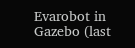Evarobot in Gazebo (last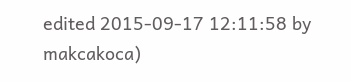edited 2015-09-17 12:11:58 by makcakoca)